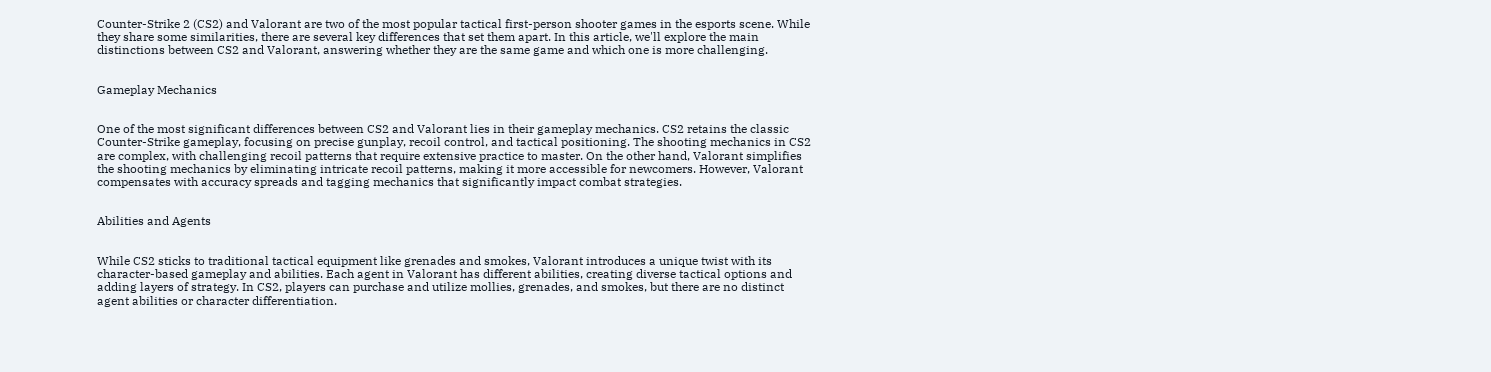Counter-Strike 2 (CS2) and Valorant are two of the most popular tactical first-person shooter games in the esports scene. While they share some similarities, there are several key differences that set them apart. In this article, we'll explore the main distinctions between CS2 and Valorant, answering whether they are the same game and which one is more challenging.


Gameplay Mechanics


One of the most significant differences between CS2 and Valorant lies in their gameplay mechanics. CS2 retains the classic Counter-Strike gameplay, focusing on precise gunplay, recoil control, and tactical positioning. The shooting mechanics in CS2 are complex, with challenging recoil patterns that require extensive practice to master. On the other hand, Valorant simplifies the shooting mechanics by eliminating intricate recoil patterns, making it more accessible for newcomers. However, Valorant compensates with accuracy spreads and tagging mechanics that significantly impact combat strategies.


Abilities and Agents


While CS2 sticks to traditional tactical equipment like grenades and smokes, Valorant introduces a unique twist with its character-based gameplay and abilities. Each agent in Valorant has different abilities, creating diverse tactical options and adding layers of strategy. In CS2, players can purchase and utilize mollies, grenades, and smokes, but there are no distinct agent abilities or character differentiation.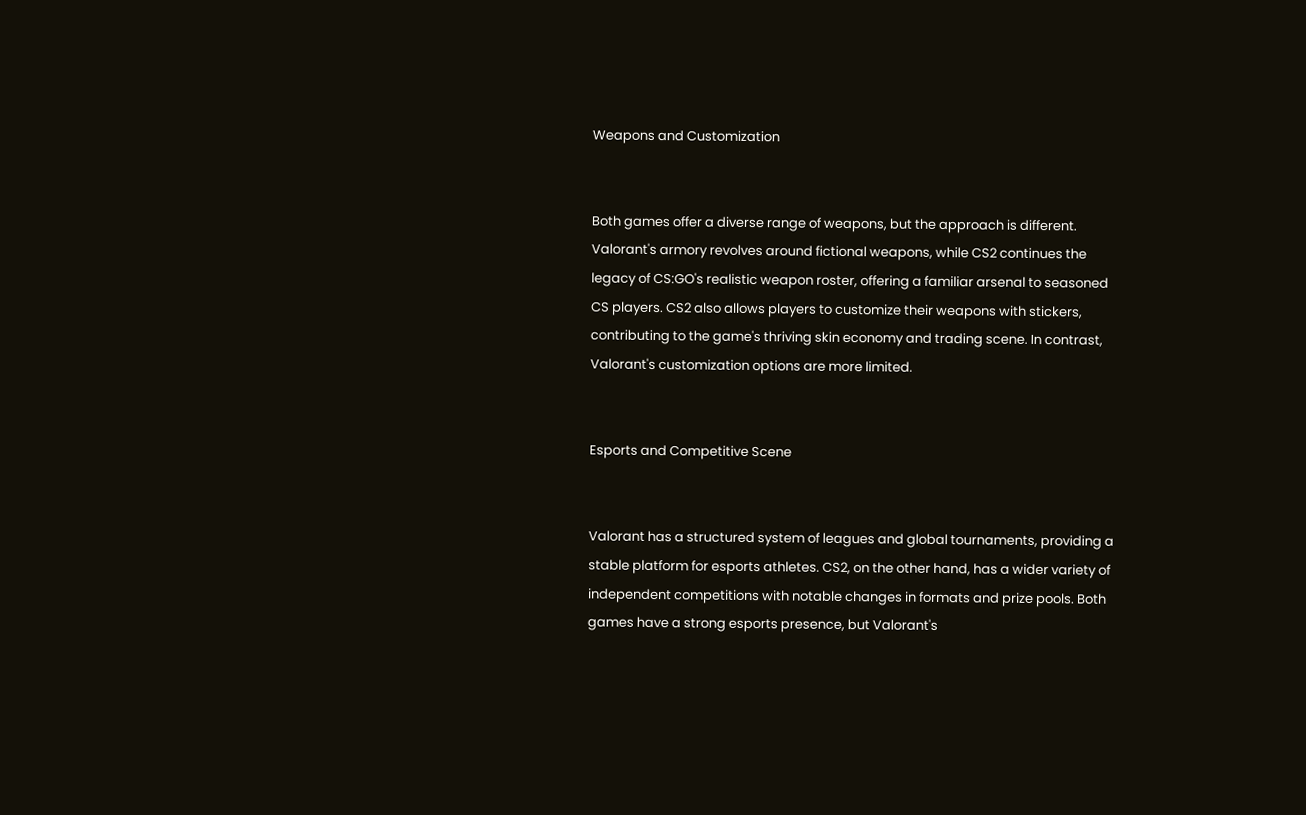Weapons and Customization


Both games offer a diverse range of weapons, but the approach is different. Valorant's armory revolves around fictional weapons, while CS2 continues the legacy of CS:GO's realistic weapon roster, offering a familiar arsenal to seasoned CS players. CS2 also allows players to customize their weapons with stickers, contributing to the game's thriving skin economy and trading scene. In contrast, Valorant's customization options are more limited.


Esports and Competitive Scene


Valorant has a structured system of leagues and global tournaments, providing a stable platform for esports athletes. CS2, on the other hand, has a wider variety of independent competitions with notable changes in formats and prize pools. Both games have a strong esports presence, but Valorant's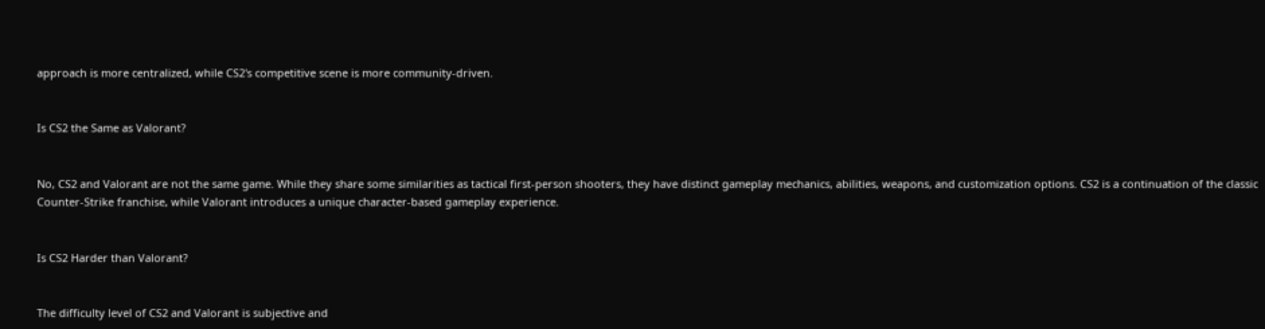approach is more centralized, while CS2's competitive scene is more community-driven.


Is CS2 the Same as Valorant?


No, CS2 and Valorant are not the same game. While they share some similarities as tactical first-person shooters, they have distinct gameplay mechanics, abilities, weapons, and customization options. CS2 is a continuation of the classic Counter-Strike franchise, while Valorant introduces a unique character-based gameplay experience.


Is CS2 Harder than Valorant?


The difficulty level of CS2 and Valorant is subjective and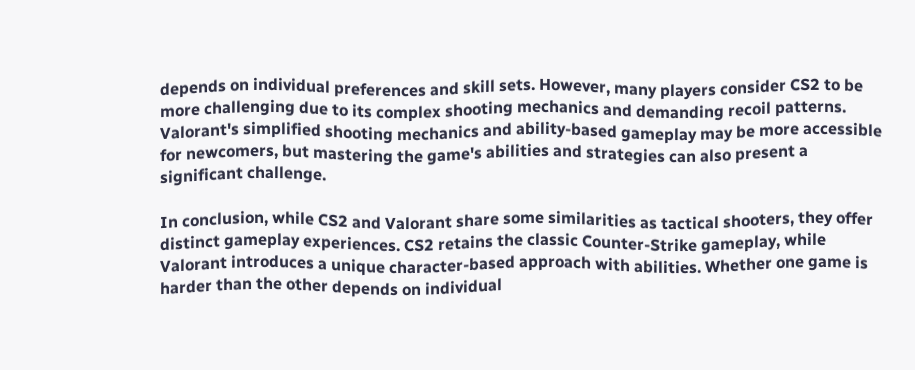depends on individual preferences and skill sets. However, many players consider CS2 to be more challenging due to its complex shooting mechanics and demanding recoil patterns. Valorant's simplified shooting mechanics and ability-based gameplay may be more accessible for newcomers, but mastering the game's abilities and strategies can also present a significant challenge.

In conclusion, while CS2 and Valorant share some similarities as tactical shooters, they offer distinct gameplay experiences. CS2 retains the classic Counter-Strike gameplay, while Valorant introduces a unique character-based approach with abilities. Whether one game is harder than the other depends on individual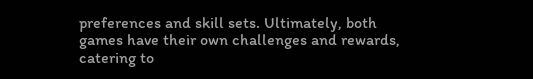preferences and skill sets. Ultimately, both games have their own challenges and rewards, catering to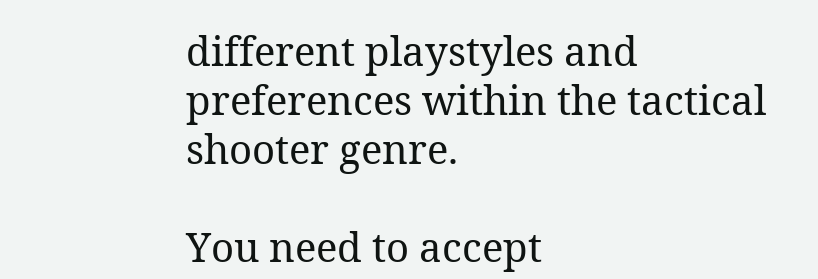different playstyles and preferences within the tactical shooter genre.

You need to accept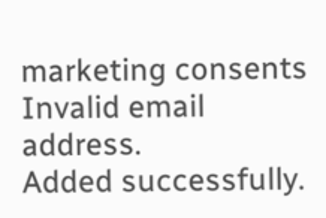marketing consents
Invalid email address.
Added successfully.